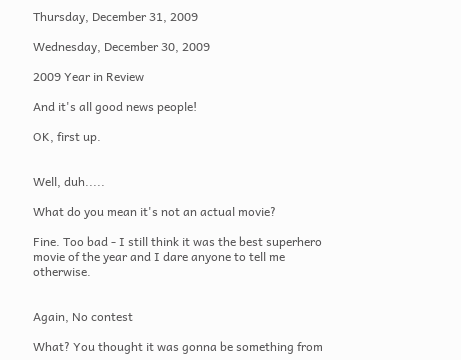Thursday, December 31, 2009

Wednesday, December 30, 2009

2009 Year in Review

And it's all good news people!

OK, first up.


Well, duh.....

What do you mean it's not an actual movie?

Fine. Too bad - I still think it was the best superhero movie of the year and I dare anyone to tell me otherwise.


Again, No contest

What? You thought it was gonna be something from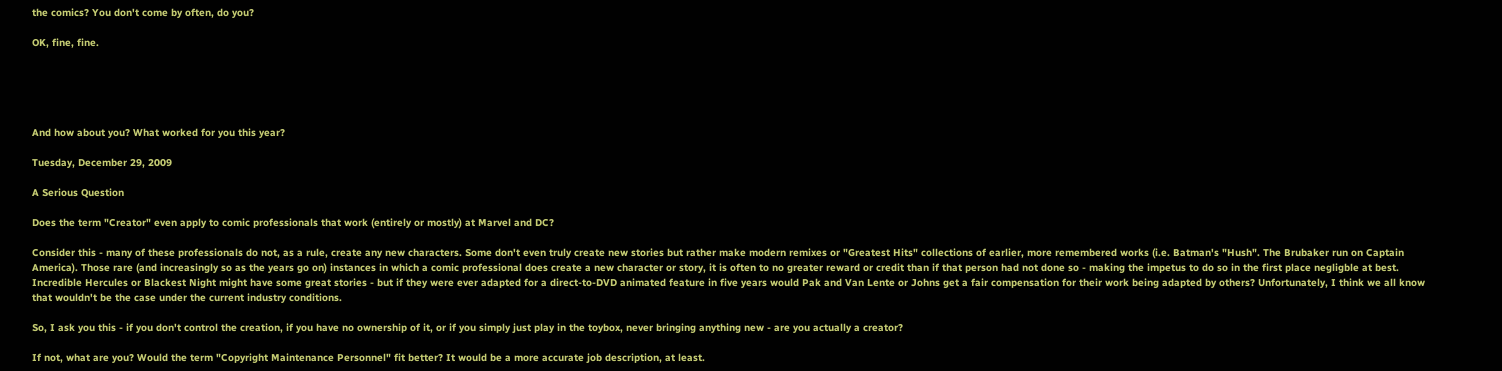the comics? You don't come by often, do you?

OK, fine, fine.





And how about you? What worked for you this year?

Tuesday, December 29, 2009

A Serious Question

Does the term "Creator" even apply to comic professionals that work (entirely or mostly) at Marvel and DC?

Consider this - many of these professionals do not, as a rule, create any new characters. Some don't even truly create new stories but rather make modern remixes or "Greatest Hits" collections of earlier, more remembered works (i.e. Batman's "Hush". The Brubaker run on Captain America). Those rare (and increasingly so as the years go on) instances in which a comic professional does create a new character or story, it is often to no greater reward or credit than if that person had not done so - making the impetus to do so in the first place negligble at best. Incredible Hercules or Blackest Night might have some great stories - but if they were ever adapted for a direct-to-DVD animated feature in five years would Pak and Van Lente or Johns get a fair compensation for their work being adapted by others? Unfortunately, I think we all know that wouldn't be the case under the current industry conditions.

So, I ask you this - if you don't control the creation, if you have no ownership of it, or if you simply just play in the toybox, never bringing anything new - are you actually a creator?

If not, what are you? Would the term "Copyright Maintenance Personnel" fit better? It would be a more accurate job description, at least.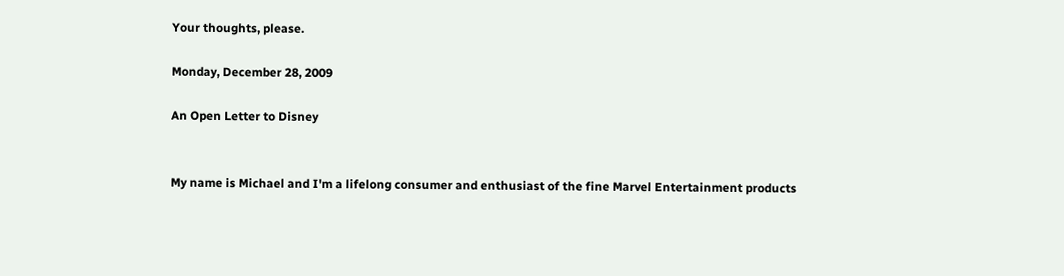Your thoughts, please.

Monday, December 28, 2009

An Open Letter to Disney


My name is Michael and I'm a lifelong consumer and enthusiast of the fine Marvel Entertainment products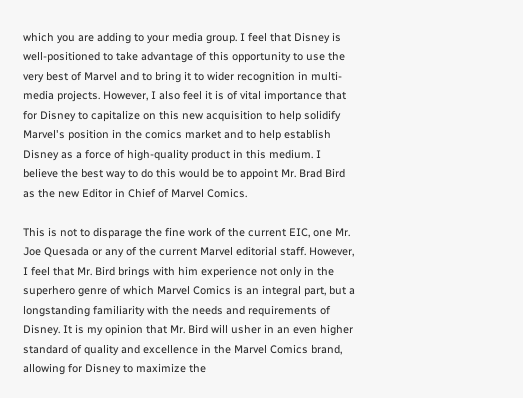which you are adding to your media group. I feel that Disney is well-positioned to take advantage of this opportunity to use the very best of Marvel and to bring it to wider recognition in multi-media projects. However, I also feel it is of vital importance that for Disney to capitalize on this new acquisition to help solidify Marvel's position in the comics market and to help establish Disney as a force of high-quality product in this medium. I believe the best way to do this would be to appoint Mr. Brad Bird as the new Editor in Chief of Marvel Comics.

This is not to disparage the fine work of the current EIC, one Mr. Joe Quesada or any of the current Marvel editorial staff. However, I feel that Mr. Bird brings with him experience not only in the superhero genre of which Marvel Comics is an integral part, but a longstanding familiarity with the needs and requirements of Disney. It is my opinion that Mr. Bird will usher in an even higher standard of quality and excellence in the Marvel Comics brand, allowing for Disney to maximize the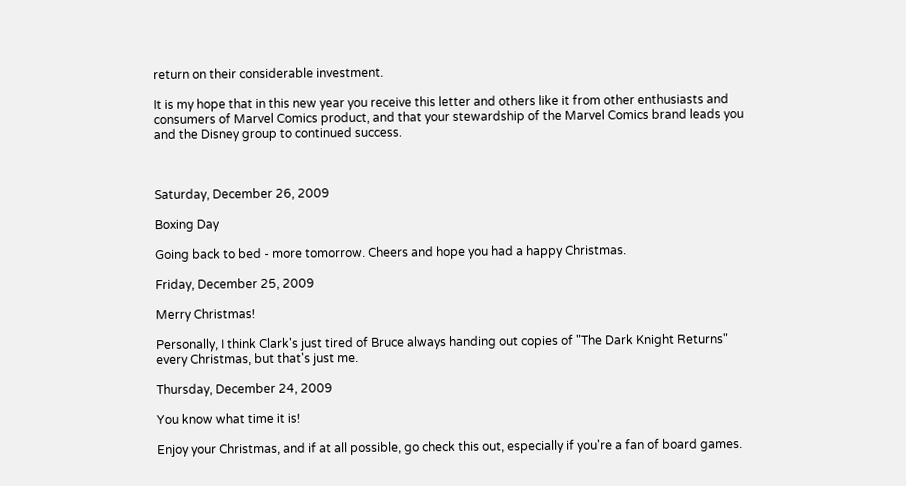return on their considerable investment.

It is my hope that in this new year you receive this letter and others like it from other enthusiasts and consumers of Marvel Comics product, and that your stewardship of the Marvel Comics brand leads you and the Disney group to continued success.



Saturday, December 26, 2009

Boxing Day

Going back to bed - more tomorrow. Cheers and hope you had a happy Christmas.

Friday, December 25, 2009

Merry Christmas!

Personally, I think Clark's just tired of Bruce always handing out copies of "The Dark Knight Returns" every Christmas, but that's just me.

Thursday, December 24, 2009

You know what time it is!

Enjoy your Christmas, and if at all possible, go check this out, especially if you're a fan of board games.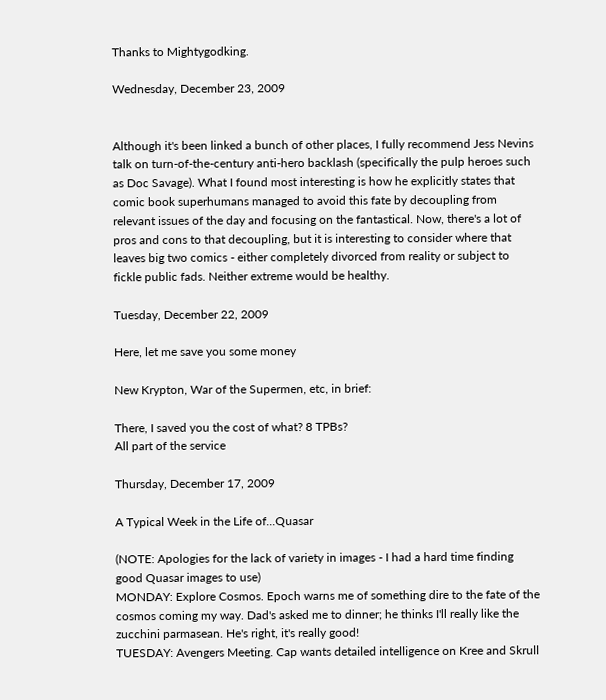Thanks to Mightygodking.

Wednesday, December 23, 2009


Although it's been linked a bunch of other places, I fully recommend Jess Nevins talk on turn-of-the-century anti-hero backlash (specifically the pulp heroes such as Doc Savage). What I found most interesting is how he explicitly states that comic book superhumans managed to avoid this fate by decoupling from relevant issues of the day and focusing on the fantastical. Now, there's a lot of pros and cons to that decoupling, but it is interesting to consider where that leaves big two comics - either completely divorced from reality or subject to fickle public fads. Neither extreme would be healthy.

Tuesday, December 22, 2009

Here, let me save you some money

New Krypton, War of the Supermen, etc, in brief:

There, I saved you the cost of what? 8 TPBs?
All part of the service

Thursday, December 17, 2009

A Typical Week in the Life of...Quasar

(NOTE: Apologies for the lack of variety in images - I had a hard time finding good Quasar images to use)
MONDAY: Explore Cosmos. Epoch warns me of something dire to the fate of the cosmos coming my way. Dad's asked me to dinner; he thinks I'll really like the zucchini parmasean. He's right, it's really good!
TUESDAY: Avengers Meeting. Cap wants detailed intelligence on Kree and Skrull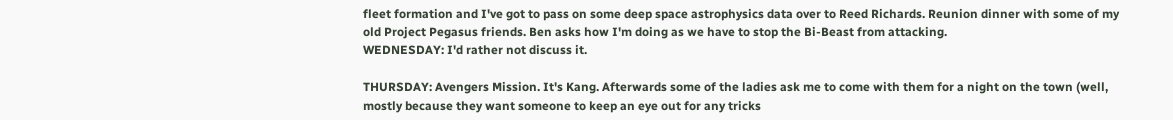fleet formation and I've got to pass on some deep space astrophysics data over to Reed Richards. Reunion dinner with some of my old Project Pegasus friends. Ben asks how I'm doing as we have to stop the Bi-Beast from attacking.
WEDNESDAY: I'd rather not discuss it.

THURSDAY: Avengers Mission. It's Kang. Afterwards some of the ladies ask me to come with them for a night on the town (well, mostly because they want someone to keep an eye out for any tricks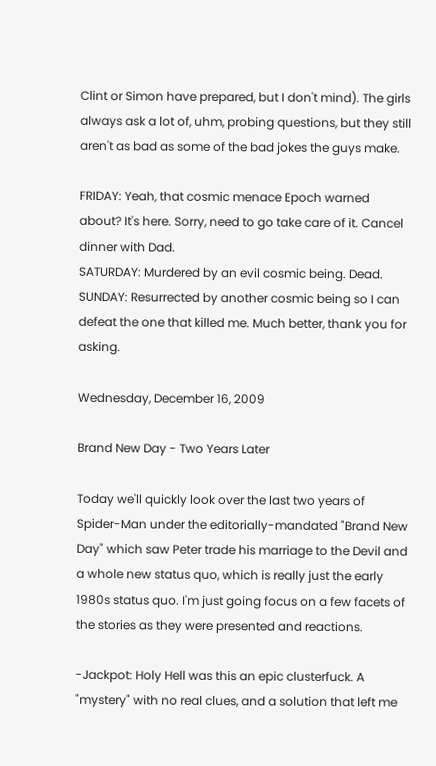Clint or Simon have prepared, but I don't mind). The girls always ask a lot of, uhm, probing questions, but they still aren't as bad as some of the bad jokes the guys make.

FRIDAY: Yeah, that cosmic menace Epoch warned about? It's here. Sorry, need to go take care of it. Cancel dinner with Dad.
SATURDAY: Murdered by an evil cosmic being. Dead.
SUNDAY: Resurrected by another cosmic being so I can defeat the one that killed me. Much better, thank you for asking.

Wednesday, December 16, 2009

Brand New Day - Two Years Later

Today we'll quickly look over the last two years of Spider-Man under the editorially-mandated "Brand New Day" which saw Peter trade his marriage to the Devil and a whole new status quo, which is really just the early 1980s status quo. I'm just going focus on a few facets of the stories as they were presented and reactions.

-Jackpot: Holy Hell was this an epic clusterfuck. A "mystery" with no real clues, and a solution that left me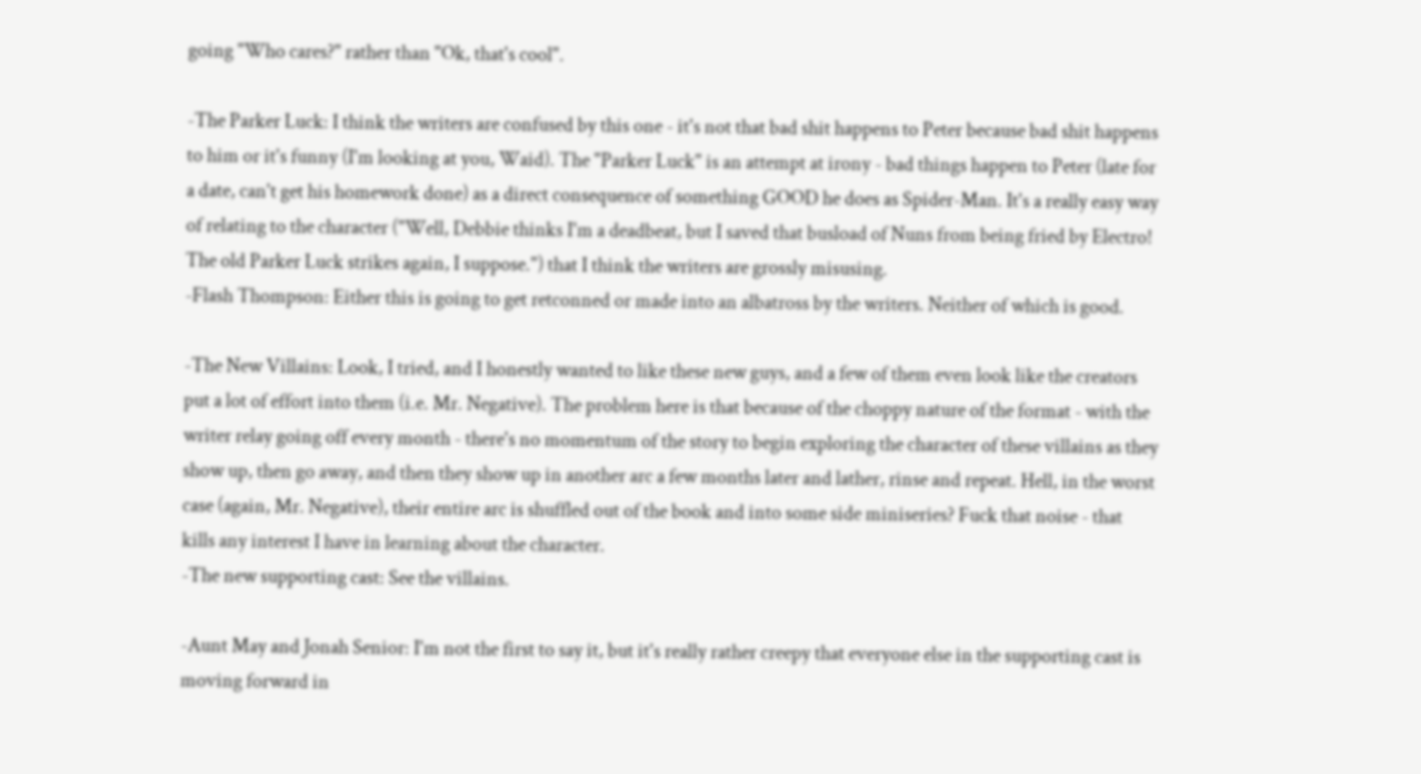going "Who cares?" rather than "Ok, that's cool".

-The Parker Luck: I think the writers are confused by this one - it's not that bad shit happens to Peter because bad shit happens to him or it's funny (I'm looking at you, Waid). The "Parker Luck" is an attempt at irony - bad things happen to Peter (late for a date, can't get his homework done) as a direct consequence of something GOOD he does as Spider-Man. It's a really easy way of relating to the character ("Well, Debbie thinks I'm a deadbeat, but I saved that busload of Nuns from being fried by Electro! The old Parker Luck strikes again, I suppose.") that I think the writers are grossly misusing.
-Flash Thompson: Either this is going to get retconned or made into an albatross by the writers. Neither of which is good.

-The New Villains: Look, I tried, and I honestly wanted to like these new guys, and a few of them even look like the creators put a lot of effort into them (i.e. Mr. Negative). The problem here is that because of the choppy nature of the format - with the writer relay going off every month - there's no momentum of the story to begin exploring the character of these villains as they show up, then go away, and then they show up in another arc a few months later and lather, rinse and repeat. Hell, in the worst case (again, Mr. Negative), their entire arc is shuffled out of the book and into some side miniseries? Fuck that noise - that kills any interest I have in learning about the character.
-The new supporting cast: See the villains.

-Aunt May and Jonah Senior: I'm not the first to say it, but it's really rather creepy that everyone else in the supporting cast is moving forward in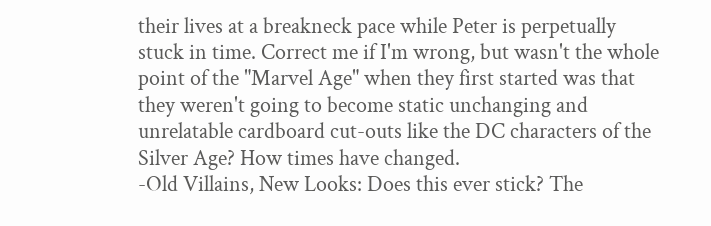their lives at a breakneck pace while Peter is perpetually stuck in time. Correct me if I'm wrong, but wasn't the whole point of the "Marvel Age" when they first started was that they weren't going to become static unchanging and unrelatable cardboard cut-outs like the DC characters of the Silver Age? How times have changed.
-Old Villains, New Looks: Does this ever stick? The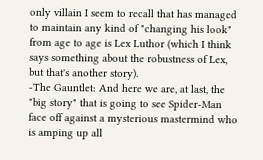only villain I seem to recall that has managed to maintain any kind of "changing his look" from age to age is Lex Luthor (which I think says something about the robustness of Lex, but that's another story).
-The Gauntlet: And here we are, at last, the "big story" that is going to see Spider-Man face off against a mysterious mastermind who is amping up all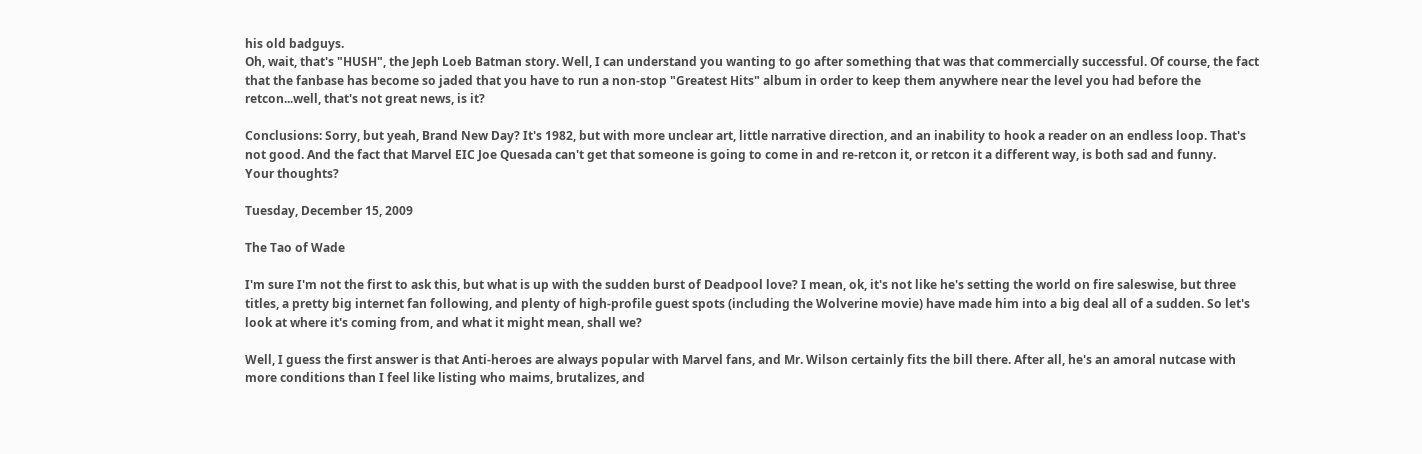his old badguys.
Oh, wait, that's "HUSH", the Jeph Loeb Batman story. Well, I can understand you wanting to go after something that was that commercially successful. Of course, the fact that the fanbase has become so jaded that you have to run a non-stop "Greatest Hits" album in order to keep them anywhere near the level you had before the retcon...well, that's not great news, is it?

Conclusions: Sorry, but yeah, Brand New Day? It's 1982, but with more unclear art, little narrative direction, and an inability to hook a reader on an endless loop. That's not good. And the fact that Marvel EIC Joe Quesada can't get that someone is going to come in and re-retcon it, or retcon it a different way, is both sad and funny.
Your thoughts?

Tuesday, December 15, 2009

The Tao of Wade

I'm sure I'm not the first to ask this, but what is up with the sudden burst of Deadpool love? I mean, ok, it's not like he's setting the world on fire saleswise, but three titles, a pretty big internet fan following, and plenty of high-profile guest spots (including the Wolverine movie) have made him into a big deal all of a sudden. So let's look at where it's coming from, and what it might mean, shall we?

Well, I guess the first answer is that Anti-heroes are always popular with Marvel fans, and Mr. Wilson certainly fits the bill there. After all, he's an amoral nutcase with more conditions than I feel like listing who maims, brutalizes, and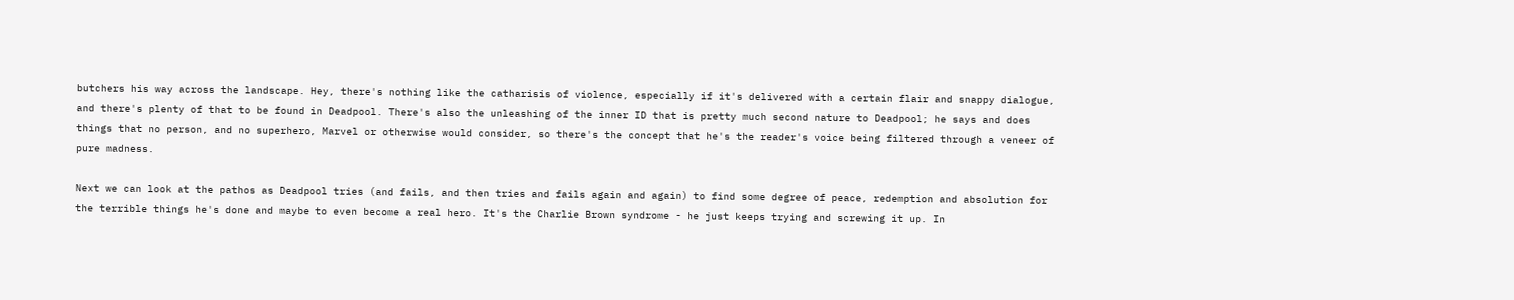butchers his way across the landscape. Hey, there's nothing like the catharisis of violence, especially if it's delivered with a certain flair and snappy dialogue, and there's plenty of that to be found in Deadpool. There's also the unleashing of the inner ID that is pretty much second nature to Deadpool; he says and does things that no person, and no superhero, Marvel or otherwise would consider, so there's the concept that he's the reader's voice being filtered through a veneer of pure madness.

Next we can look at the pathos as Deadpool tries (and fails, and then tries and fails again and again) to find some degree of peace, redemption and absolution for the terrible things he's done and maybe to even become a real hero. It's the Charlie Brown syndrome - he just keeps trying and screwing it up. In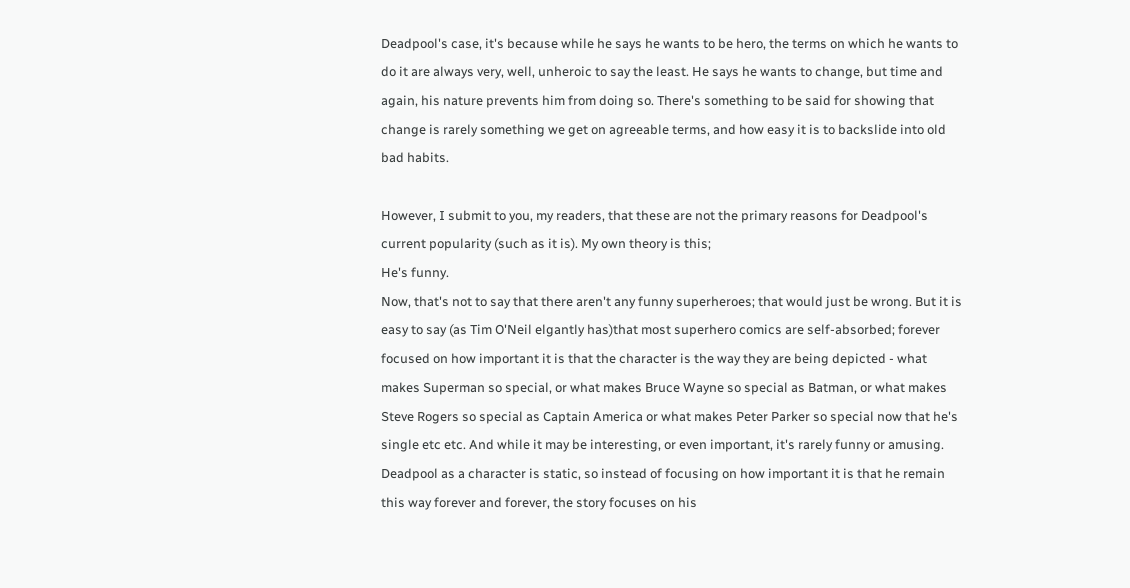Deadpool's case, it's because while he says he wants to be hero, the terms on which he wants to do it are always very, well, unheroic to say the least. He says he wants to change, but time and again, his nature prevents him from doing so. There's something to be said for showing that change is rarely something we get on agreeable terms, and how easy it is to backslide into old bad habits.

However, I submit to you, my readers, that these are not the primary reasons for Deadpool's current popularity (such as it is). My own theory is this;
He's funny.
Now, that's not to say that there aren't any funny superheroes; that would just be wrong. But it is easy to say (as Tim O'Neil elgantly has)that most superhero comics are self-absorbed; forever focused on how important it is that the character is the way they are being depicted - what makes Superman so special, or what makes Bruce Wayne so special as Batman, or what makes Steve Rogers so special as Captain America or what makes Peter Parker so special now that he's single etc etc. And while it may be interesting, or even important, it's rarely funny or amusing. Deadpool as a character is static, so instead of focusing on how important it is that he remain this way forever and forever, the story focuses on his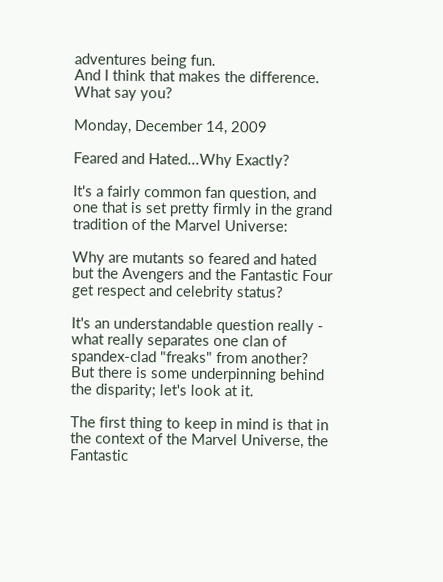adventures being fun.
And I think that makes the difference. What say you?

Monday, December 14, 2009

Feared and Hated...Why Exactly?

It's a fairly common fan question, and one that is set pretty firmly in the grand tradition of the Marvel Universe:

Why are mutants so feared and hated but the Avengers and the Fantastic Four
get respect and celebrity status?

It's an understandable question really - what really separates one clan of spandex-clad "freaks" from another? But there is some underpinning behind the disparity; let's look at it.

The first thing to keep in mind is that in the context of the Marvel Universe, the Fantastic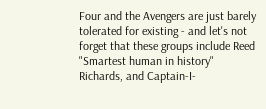Four and the Avengers are just barely tolerated for existing - and let's not forget that these groups include Reed "Smartest human in history" Richards, and Captain-I-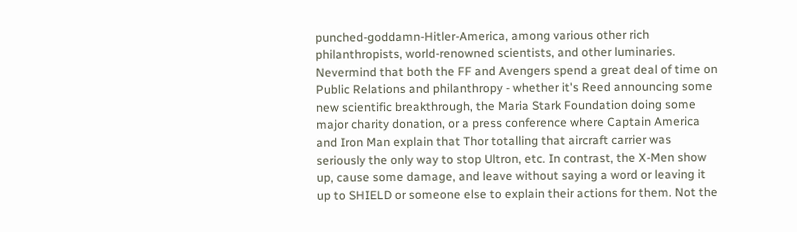punched-goddamn-Hitler-America, among various other rich philanthropists, world-renowned scientists, and other luminaries. Nevermind that both the FF and Avengers spend a great deal of time on Public Relations and philanthropy - whether it's Reed announcing some new scientific breakthrough, the Maria Stark Foundation doing some major charity donation, or a press conference where Captain America and Iron Man explain that Thor totalling that aircraft carrier was seriously the only way to stop Ultron, etc. In contrast, the X-Men show up, cause some damage, and leave without saying a word or leaving it up to SHIELD or someone else to explain their actions for them. Not the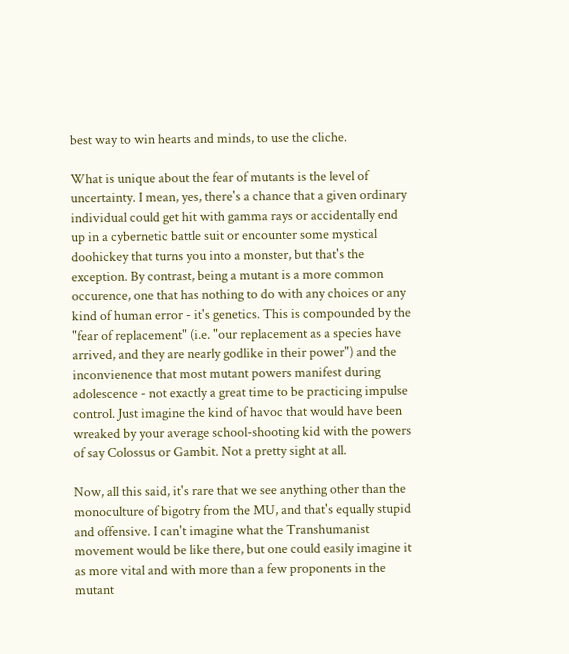best way to win hearts and minds, to use the cliche.

What is unique about the fear of mutants is the level of uncertainty. I mean, yes, there's a chance that a given ordinary individual could get hit with gamma rays or accidentally end up in a cybernetic battle suit or encounter some mystical doohickey that turns you into a monster, but that's the exception. By contrast, being a mutant is a more common occurence, one that has nothing to do with any choices or any kind of human error - it's genetics. This is compounded by the "fear of replacement" (i.e. "our replacement as a species have arrived, and they are nearly godlike in their power") and the inconvienence that most mutant powers manifest during adolescence - not exactly a great time to be practicing impulse control. Just imagine the kind of havoc that would have been wreaked by your average school-shooting kid with the powers of say Colossus or Gambit. Not a pretty sight at all.

Now, all this said, it's rare that we see anything other than the monoculture of bigotry from the MU, and that's equally stupid and offensive. I can't imagine what the Transhumanist movement would be like there, but one could easily imagine it as more vital and with more than a few proponents in the mutant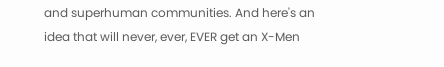and superhuman communities. And here's an idea that will never, ever, EVER get an X-Men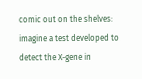comic out on the shelves: imagine a test developed to detect the X-gene in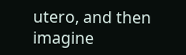utero, and then imagine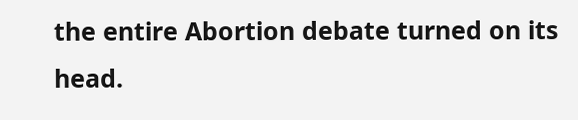the entire Abortion debate turned on its head.